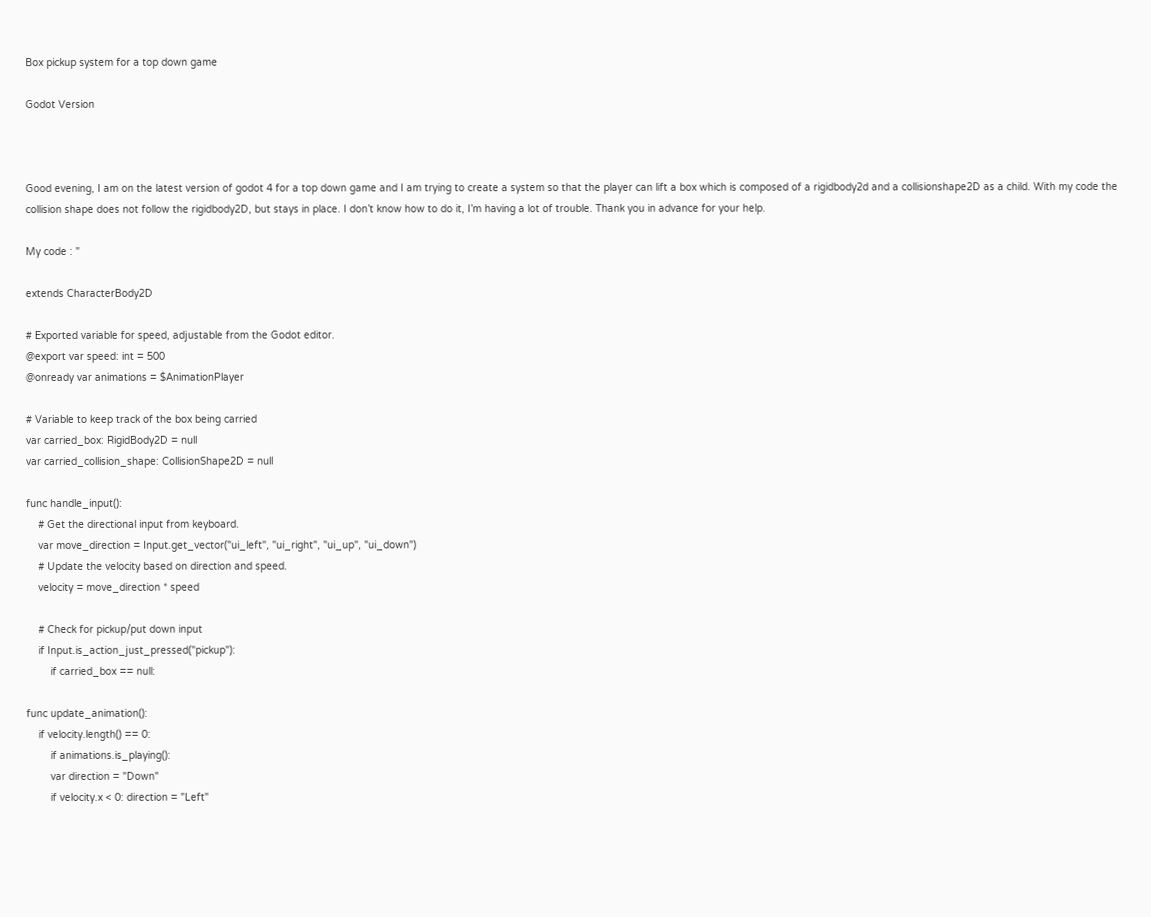Box pickup system for a top down game

Godot Version



Good evening, I am on the latest version of godot 4 for a top down game and I am trying to create a system so that the player can lift a box which is composed of a rigidbody2d and a collisionshape2D as a child. With my code the collision shape does not follow the rigidbody2D, but stays in place. I don’t know how to do it, I’m having a lot of trouble. Thank you in advance for your help.

My code : "

extends CharacterBody2D

# Exported variable for speed, adjustable from the Godot editor.
@export var speed: int = 500
@onready var animations = $AnimationPlayer

# Variable to keep track of the box being carried
var carried_box: RigidBody2D = null
var carried_collision_shape: CollisionShape2D = null

func handle_input():
    # Get the directional input from keyboard.
    var move_direction = Input.get_vector("ui_left", "ui_right", "ui_up", "ui_down")
    # Update the velocity based on direction and speed.
    velocity = move_direction * speed

    # Check for pickup/put down input
    if Input.is_action_just_pressed("pickup"):
        if carried_box == null:

func update_animation():
    if velocity.length() == 0:
        if animations.is_playing():
        var direction = "Down"
        if velocity.x < 0: direction = "Left"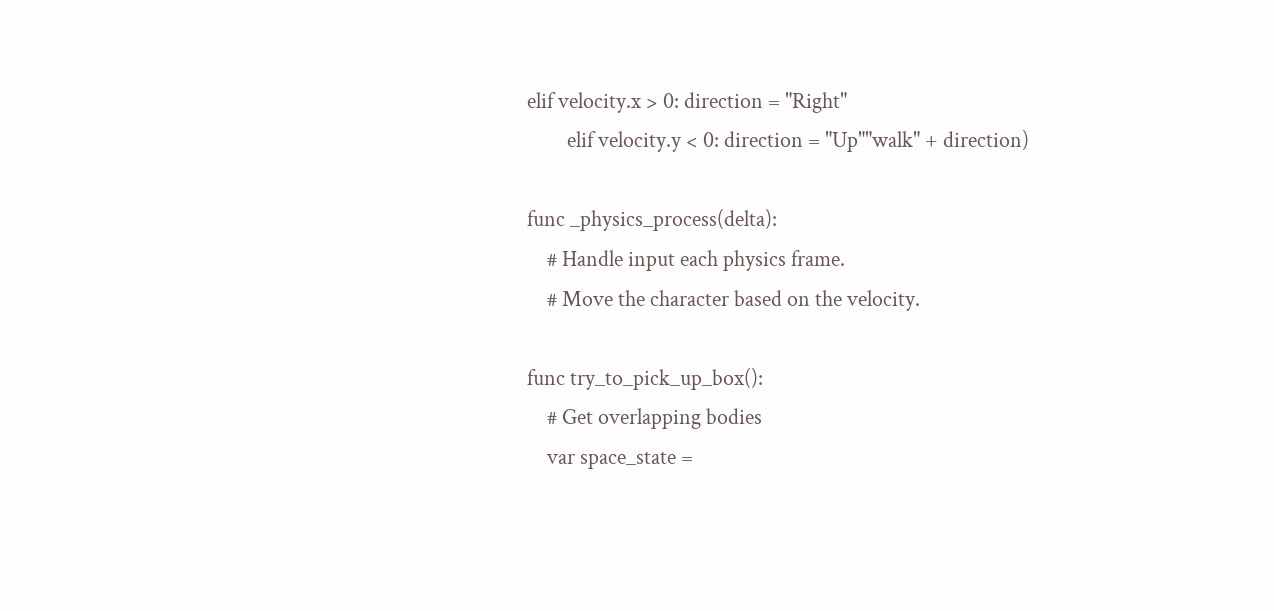elif velocity.x > 0: direction = "Right"
        elif velocity.y < 0: direction = "Up""walk" + direction)

func _physics_process(delta):
    # Handle input each physics frame.
    # Move the character based on the velocity.

func try_to_pick_up_box():
    # Get overlapping bodies
    var space_state =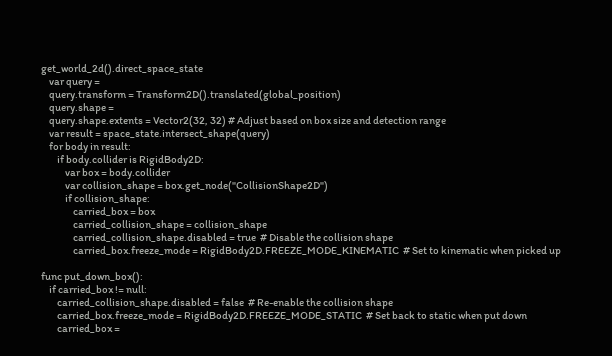get_world_2d().direct_space_state
    var query =
    query.transform = Transform2D().translated(global_position)
    query.shape =
    query.shape.extents = Vector2(32, 32) # Adjust based on box size and detection range
    var result = space_state.intersect_shape(query)
    for body in result:
        if body.collider is RigidBody2D:
            var box = body.collider
            var collision_shape = box.get_node("CollisionShape2D")
            if collision_shape:
                carried_box = box
                carried_collision_shape = collision_shape
                carried_collision_shape.disabled = true  # Disable the collision shape
                carried_box.freeze_mode = RigidBody2D.FREEZE_MODE_KINEMATIC  # Set to kinematic when picked up

func put_down_box():
    if carried_box != null:
        carried_collision_shape.disabled = false  # Re-enable the collision shape
        carried_box.freeze_mode = RigidBody2D.FREEZE_MODE_STATIC  # Set back to static when put down
        carried_box =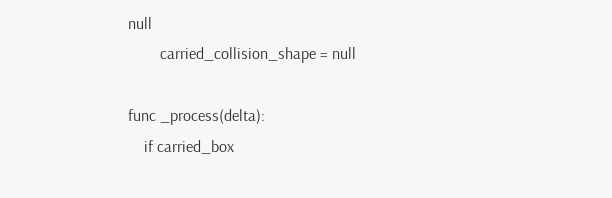null
        carried_collision_shape = null

func _process(delta):
    if carried_box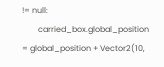!= null:
        carried_box.global_position = global_position + Vector2(10,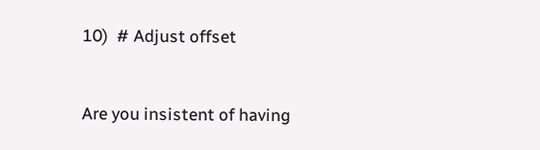10)  # Adjust offset


Are you insistent of having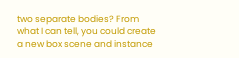two separate bodies? From what I can tell, you could create a new box scene and instance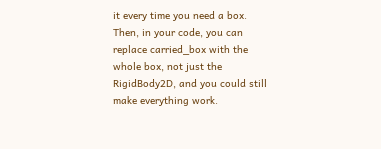it every time you need a box. Then, in your code, you can replace carried_box with the whole box, not just the RigidBody2D, and you could still make everything work.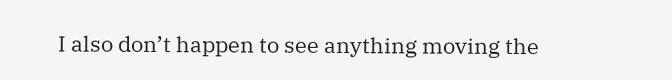I also don’t happen to see anything moving the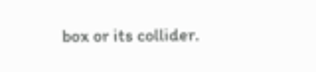box or its collider.